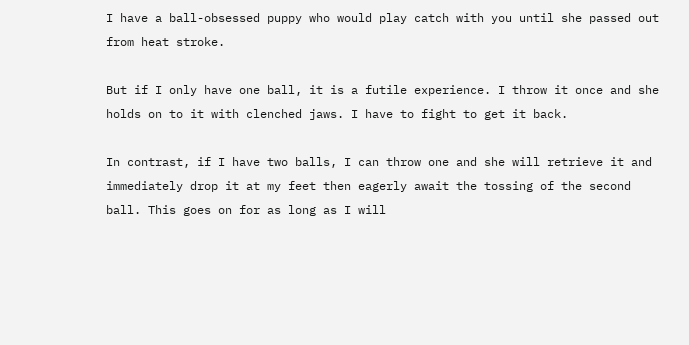I have a ball-obsessed puppy who would play catch with you until she passed out from heat stroke.

But if I only have one ball, it is a futile experience. I throw it once and she holds on to it with clenched jaws. I have to fight to get it back.

In contrast, if I have two balls, I can throw one and she will retrieve it and immediately drop it at my feet then eagerly await the tossing of the second ball. This goes on for as long as I will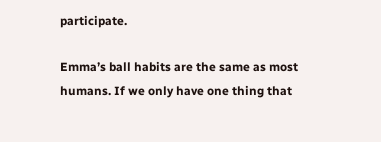participate.

Emma’s ball habits are the same as most humans. If we only have one thing that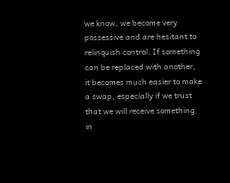we know, we become very possessive and are hesitant to relinquish control. If something can be replaced with another, it becomes much easier to make a swap, especially if we trust that we will receive something in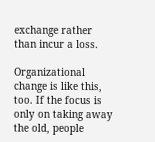exchange rather than incur a loss.

Organizational change is like this, too. If the focus is only on taking away the old, people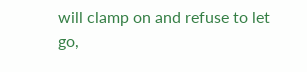will clamp on and refuse to let go,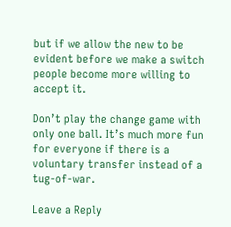but if we allow the new to be evident before we make a switch people become more willing to accept it.

Don’t play the change game with only one ball. It’s much more fun for everyone if there is a voluntary transfer instead of a tug-of-war.

Leave a Reply